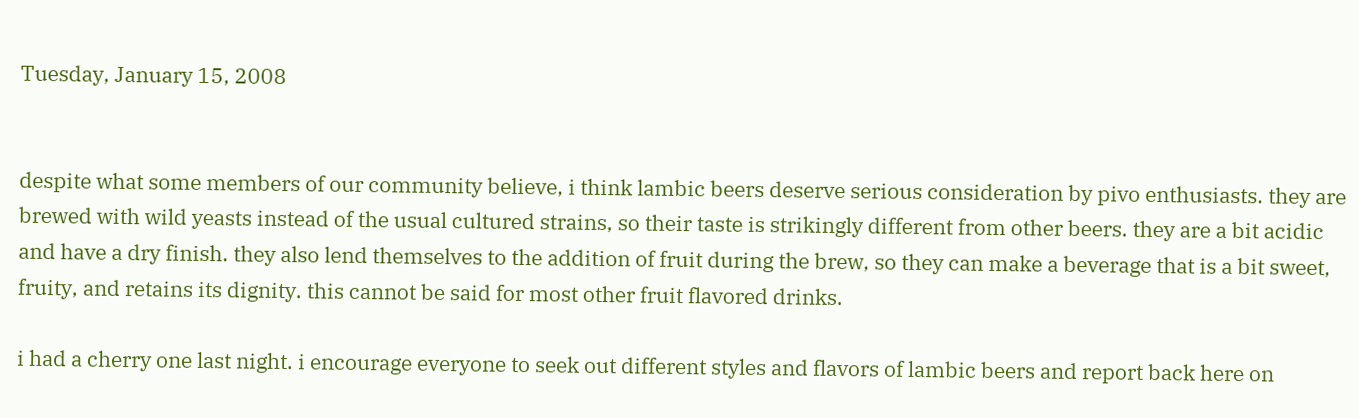Tuesday, January 15, 2008


despite what some members of our community believe, i think lambic beers deserve serious consideration by pivo enthusiasts. they are brewed with wild yeasts instead of the usual cultured strains, so their taste is strikingly different from other beers. they are a bit acidic and have a dry finish. they also lend themselves to the addition of fruit during the brew, so they can make a beverage that is a bit sweet, fruity, and retains its dignity. this cannot be said for most other fruit flavored drinks.

i had a cherry one last night. i encourage everyone to seek out different styles and flavors of lambic beers and report back here on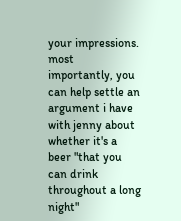your impressions. most importantly, you can help settle an argument i have with jenny about whether it's a beer "that you can drink throughout a long night"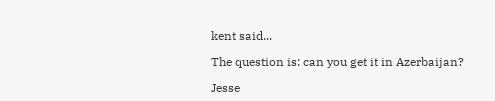kent said...

The question is: can you get it in Azerbaijan?

Jesse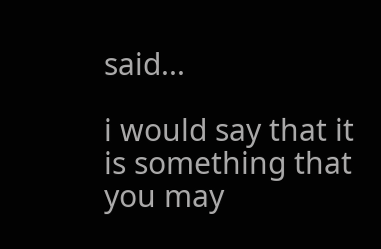said...

i would say that it is something that you may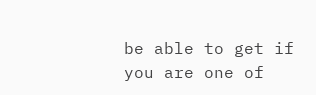be able to get if you are one of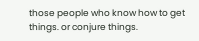those people who know how to get things. or conjure things.